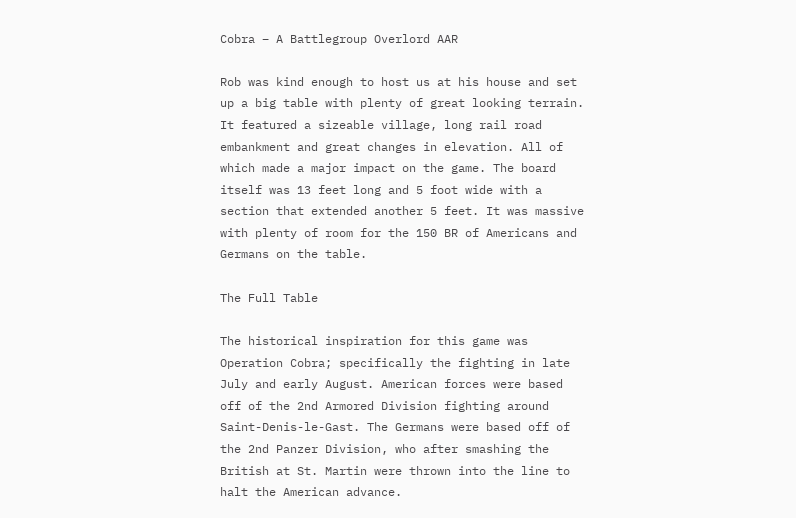Cobra – A Battlegroup Overlord AAR

Rob was kind enough to host us at his house and set up a big table with plenty of great looking terrain. It featured a sizeable village, long rail road embankment and great changes in elevation. All of which made a major impact on the game. The board itself was 13 feet long and 5 foot wide with a section that extended another 5 feet. It was massive with plenty of room for the 150 BR of Americans and Germans on the table.

The Full Table

The historical inspiration for this game was Operation Cobra; specifically the fighting in late July and early August. American forces were based off of the 2nd Armored Division fighting around Saint-Denis-le-Gast. The Germans were based off of the 2nd Panzer Division, who after smashing the British at St. Martin were thrown into the line to halt the American advance.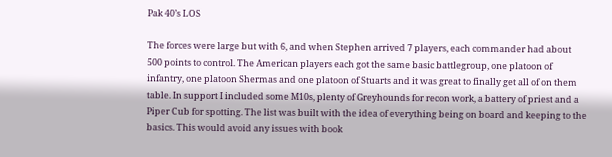Pak 40’s LOS

The forces were large but with 6, and when Stephen arrived 7 players, each commander had about 500 points to control. The American players each got the same basic battlegroup, one platoon of infantry, one platoon Shermas and one platoon of Stuarts and it was great to finally get all of on them table. In support I included some M10s, plenty of Greyhounds for recon work, a battery of priest and a Piper Cub for spotting. The list was built with the idea of everything being on board and keeping to the basics. This would avoid any issues with book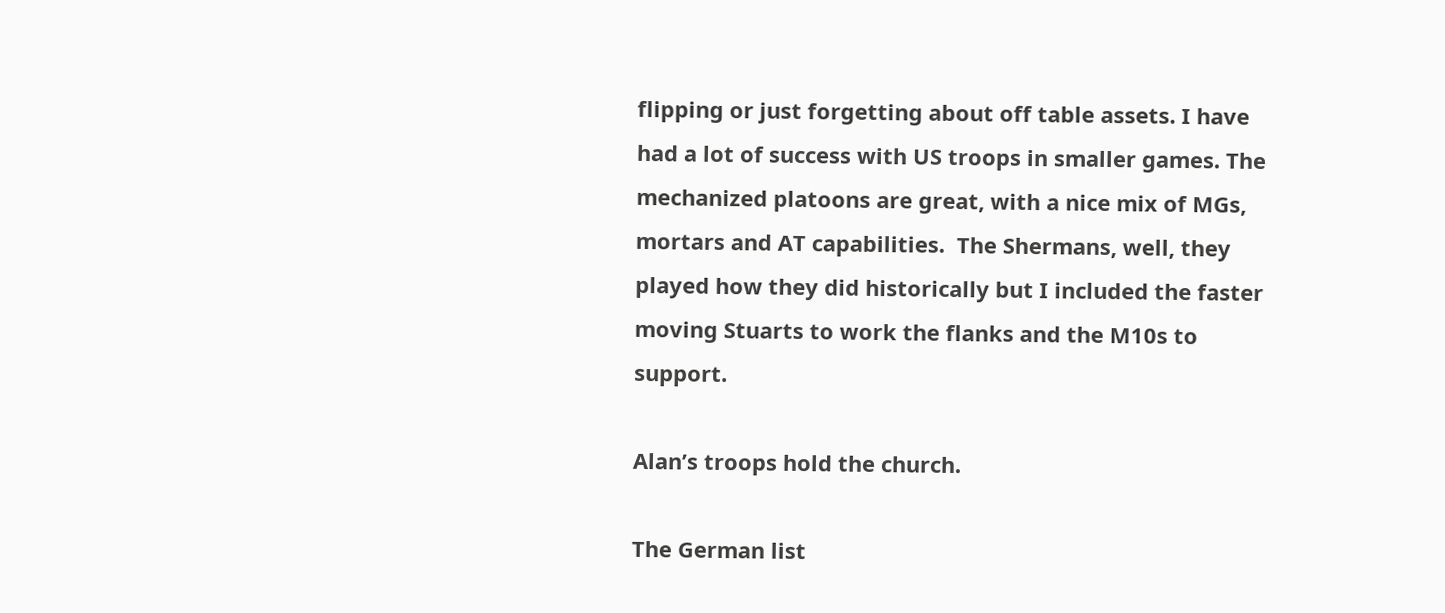flipping or just forgetting about off table assets. I have had a lot of success with US troops in smaller games. The mechanized platoons are great, with a nice mix of MGs, mortars and AT capabilities.  The Shermans, well, they played how they did historically but I included the faster moving Stuarts to work the flanks and the M10s to support.

Alan’s troops hold the church.

The German list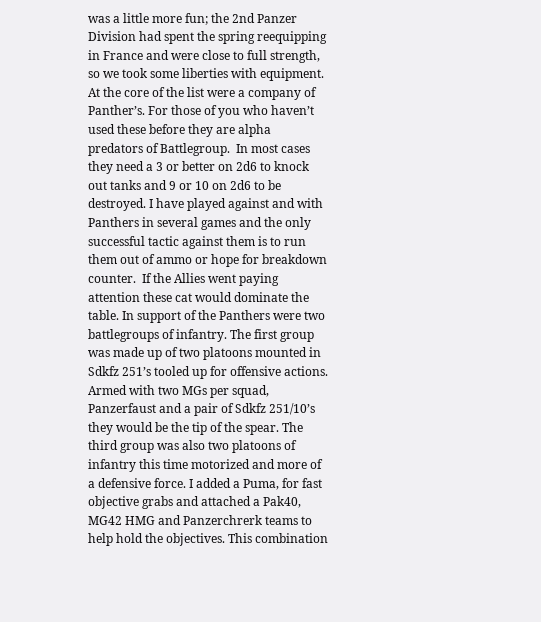was a little more fun; the 2nd Panzer Division had spent the spring reequipping in France and were close to full strength, so we took some liberties with equipment. At the core of the list were a company of Panther’s. For those of you who haven’t used these before they are alpha predators of Battlegroup.  In most cases they need a 3 or better on 2d6 to knock out tanks and 9 or 10 on 2d6 to be destroyed. I have played against and with Panthers in several games and the only successful tactic against them is to run them out of ammo or hope for breakdown counter.  If the Allies went paying attention these cat would dominate the table. In support of the Panthers were two battlegroups of infantry. The first group was made up of two platoons mounted in Sdkfz 251’s tooled up for offensive actions. Armed with two MGs per squad, Panzerfaust and a pair of Sdkfz 251/10’s they would be the tip of the spear. The third group was also two platoons of infantry this time motorized and more of a defensive force. I added a Puma, for fast objective grabs and attached a Pak40, MG42 HMG and Panzerchrerk teams to help hold the objectives. This combination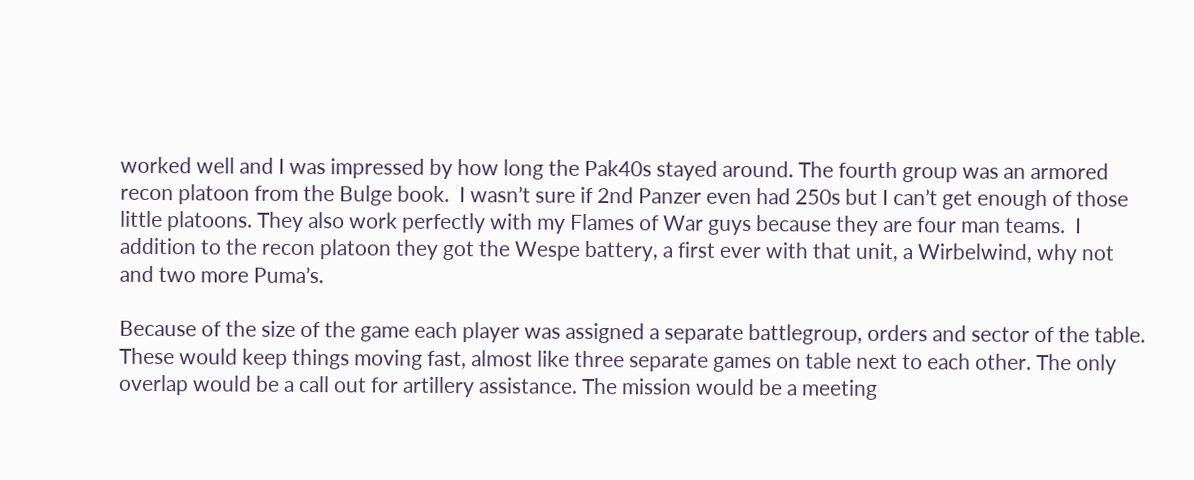worked well and I was impressed by how long the Pak40s stayed around. The fourth group was an armored recon platoon from the Bulge book.  I wasn’t sure if 2nd Panzer even had 250s but I can’t get enough of those little platoons. They also work perfectly with my Flames of War guys because they are four man teams.  I addition to the recon platoon they got the Wespe battery, a first ever with that unit, a Wirbelwind, why not and two more Puma’s.

Because of the size of the game each player was assigned a separate battlegroup, orders and sector of the table. These would keep things moving fast, almost like three separate games on table next to each other. The only overlap would be a call out for artillery assistance. The mission would be a meeting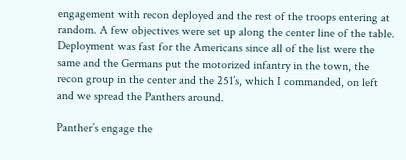engagement with recon deployed and the rest of the troops entering at random. A few objectives were set up along the center line of the table. Deployment was fast for the Americans since all of the list were the same and the Germans put the motorized infantry in the town, the recon group in the center and the 251’s, which I commanded, on left and we spread the Panthers around.

Panther’s engage the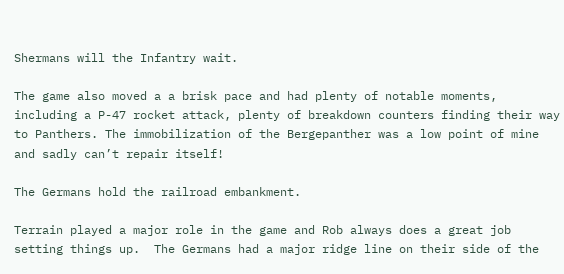Shermans will the Infantry wait.

The game also moved a a brisk pace and had plenty of notable moments, including a P-47 rocket attack, plenty of breakdown counters finding their way to Panthers. The immobilization of the Bergepanther was a low point of mine and sadly can’t repair itself!

The Germans hold the railroad embankment.

Terrain played a major role in the game and Rob always does a great job setting things up.  The Germans had a major ridge line on their side of the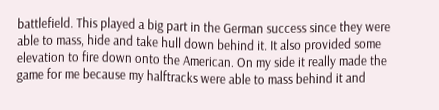battlefield. This played a big part in the German success since they were able to mass, hide and take hull down behind it. It also provided some elevation to fire down onto the American. On my side it really made the game for me because my halftracks were able to mass behind it and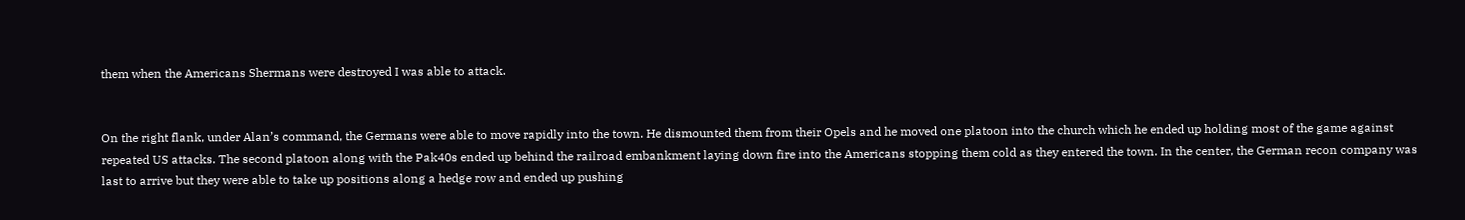them when the Americans Shermans were destroyed I was able to attack.


On the right flank, under Alan’s command, the Germans were able to move rapidly into the town. He dismounted them from their Opels and he moved one platoon into the church which he ended up holding most of the game against repeated US attacks. The second platoon along with the Pak40s ended up behind the railroad embankment laying down fire into the Americans stopping them cold as they entered the town. In the center, the German recon company was last to arrive but they were able to take up positions along a hedge row and ended up pushing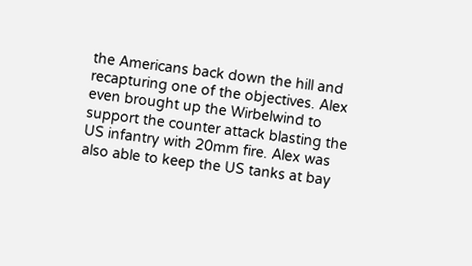the Americans back down the hill and recapturing one of the objectives. Alex even brought up the Wirbelwind to support the counter attack blasting the US infantry with 20mm fire. Alex was also able to keep the US tanks at bay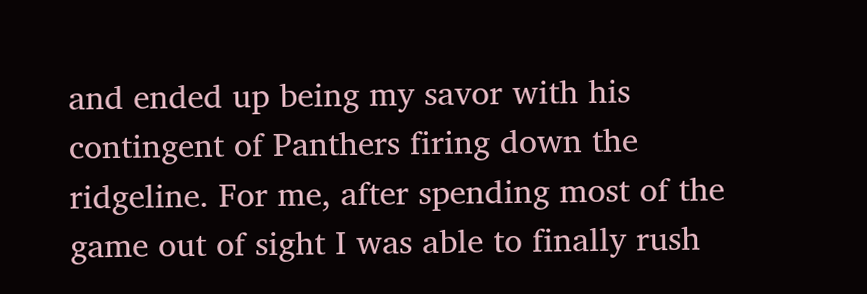and ended up being my savor with his contingent of Panthers firing down the ridgeline. For me, after spending most of the game out of sight I was able to finally rush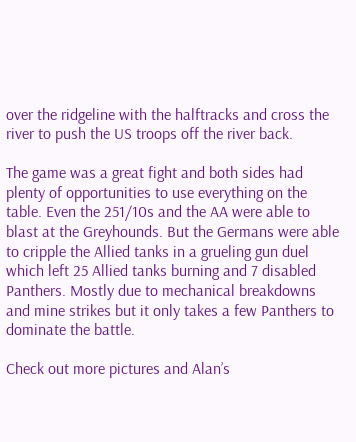over the ridgeline with the halftracks and cross the river to push the US troops off the river back.

The game was a great fight and both sides had plenty of opportunities to use everything on the table. Even the 251/10s and the AA were able to blast at the Greyhounds. But the Germans were able to cripple the Allied tanks in a grueling gun duel which left 25 Allied tanks burning and 7 disabled Panthers. Mostly due to mechanical breakdowns and mine strikes but it only takes a few Panthers to dominate the battle.

Check out more pictures and Alan’s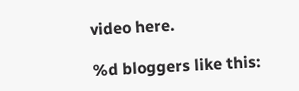video here.

%d bloggers like this: